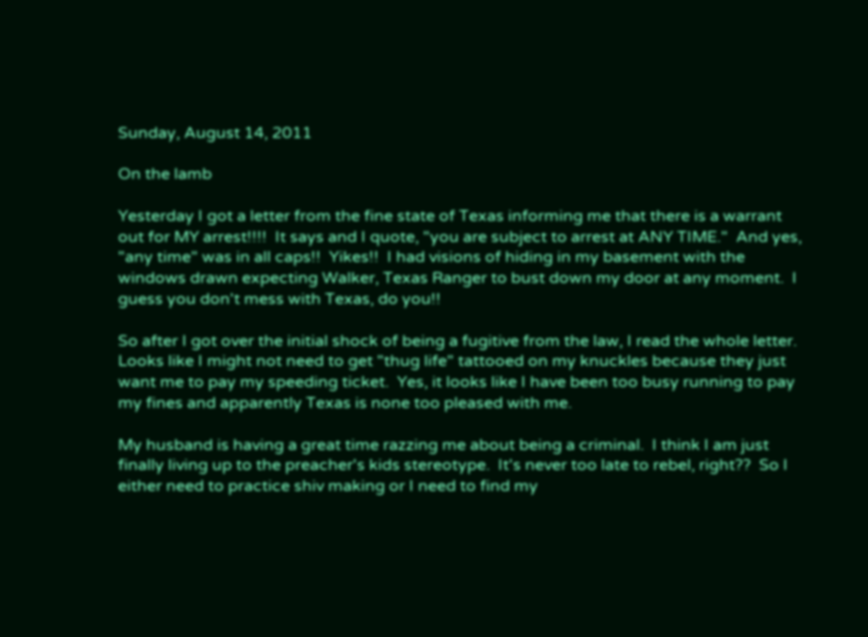Sunday, August 14, 2011

On the lamb

Yesterday I got a letter from the fine state of Texas informing me that there is a warrant out for MY arrest!!!!  It says and I quote, "you are subject to arrest at ANY TIME."  And yes, "any time" was in all caps!!  Yikes!!  I had visions of hiding in my basement with the windows drawn expecting Walker, Texas Ranger to bust down my door at any moment.  I guess you don't mess with Texas, do you!!

So after I got over the initial shock of being a fugitive from the law, I read the whole letter.  Looks like I might not need to get "thug life" tattooed on my knuckles because they just want me to pay my speeding ticket.  Yes, it looks like I have been too busy running to pay my fines and apparently Texas is none too pleased with me.

My husband is having a great time razzing me about being a criminal.  I think I am just finally living up to the preacher's kids stereotype.  It's never too late to rebel, right??  So I either need to practice shiv making or I need to find my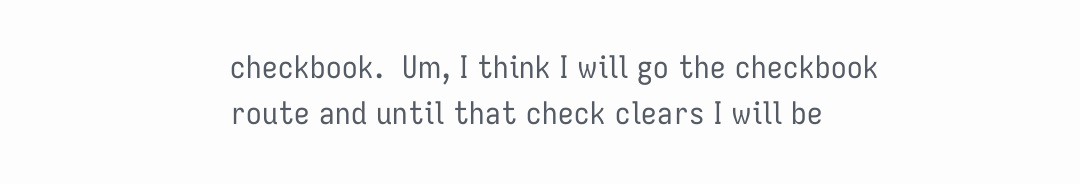checkbook.  Um, I think I will go the checkbook route and until that check clears I will be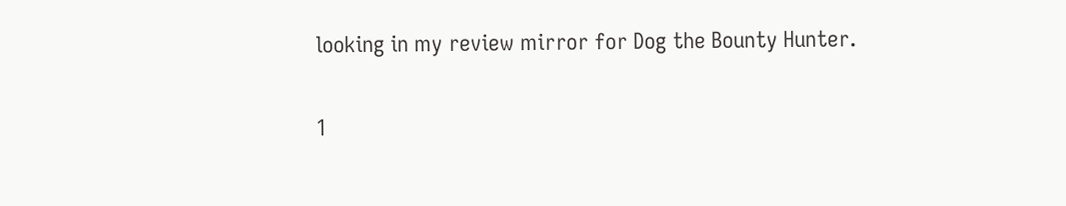looking in my review mirror for Dog the Bounty Hunter.

1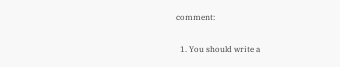comment:

  1. You should write a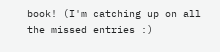book! (I'm catching up on all the missed entries :)